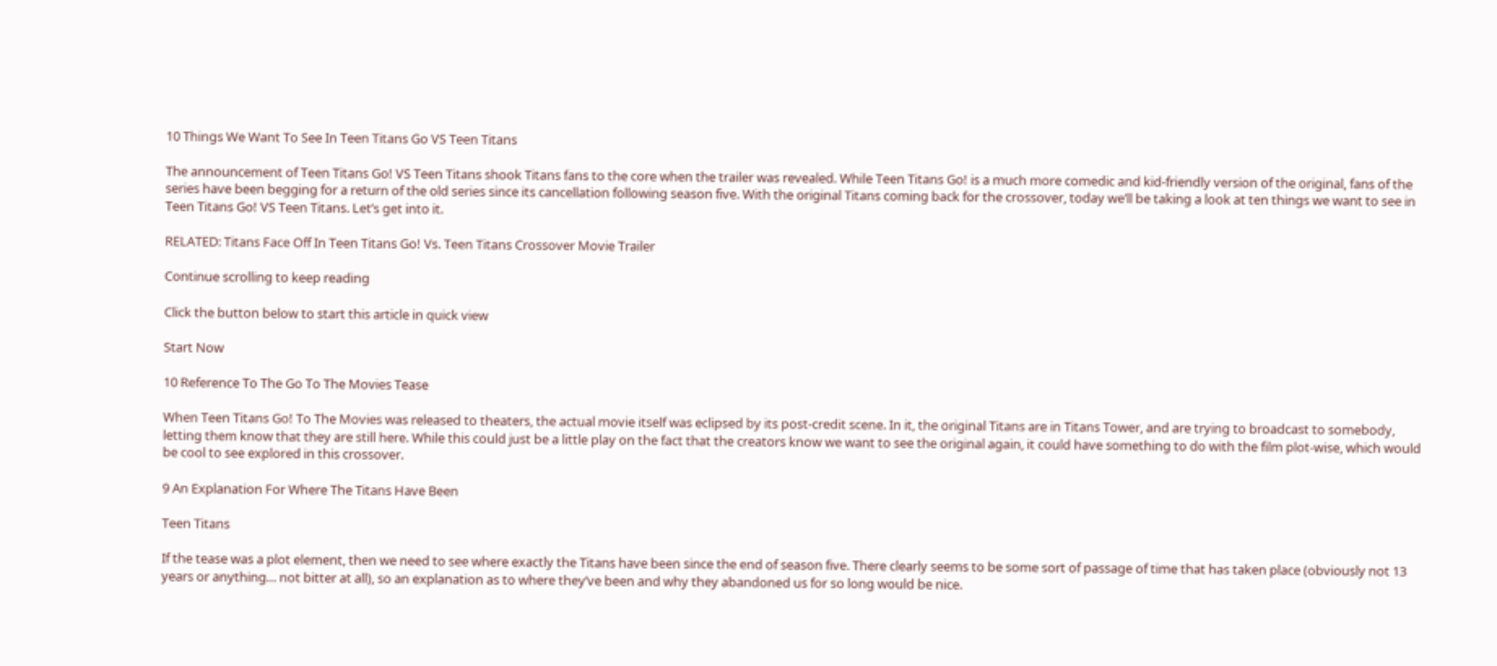10 Things We Want To See In Teen Titans Go VS Teen Titans

The announcement of Teen Titans Go! VS Teen Titans shook Titans fans to the core when the trailer was revealed. While Teen Titans Go! is a much more comedic and kid-friendly version of the original, fans of the series have been begging for a return of the old series since its cancellation following season five. With the original Titans coming back for the crossover, today we’ll be taking a look at ten things we want to see in Teen Titans Go! VS Teen Titans. Let’s get into it.

RELATED: Titans Face Off In Teen Titans Go! Vs. Teen Titans Crossover Movie Trailer

Continue scrolling to keep reading

Click the button below to start this article in quick view

Start Now

10 Reference To The Go To The Movies Tease

When Teen Titans Go! To The Movies was released to theaters, the actual movie itself was eclipsed by its post-credit scene. In it, the original Titans are in Titans Tower, and are trying to broadcast to somebody, letting them know that they are still here. While this could just be a little play on the fact that the creators know we want to see the original again, it could have something to do with the film plot-wise, which would be cool to see explored in this crossover.

9 An Explanation For Where The Titans Have Been

Teen Titans

If the tease was a plot element, then we need to see where exactly the Titans have been since the end of season five. There clearly seems to be some sort of passage of time that has taken place (obviously not 13 years or anything… not bitter at all), so an explanation as to where they’ve been and why they abandoned us for so long would be nice.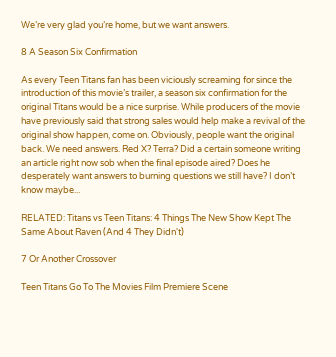We’re very glad you’re home, but we want answers.

8 A Season Six Confirmation

As every Teen Titans fan has been viciously screaming for since the introduction of this movie’s trailer, a season six confirmation for the original Titans would be a nice surprise. While producers of the movie have previously said that strong sales would help make a revival of the original show happen, come on. Obviously, people want the original back. We need answers. Red X? Terra? Did a certain someone writing an article right now sob when the final episode aired? Does he desperately want answers to burning questions we still have? I don’t know maybe...

RELATED: Titans vs Teen Titans: 4 Things The New Show Kept The Same About Raven (And 4 They Didn't)

7 Or Another Crossover

Teen Titans Go To The Movies Film Premiere Scene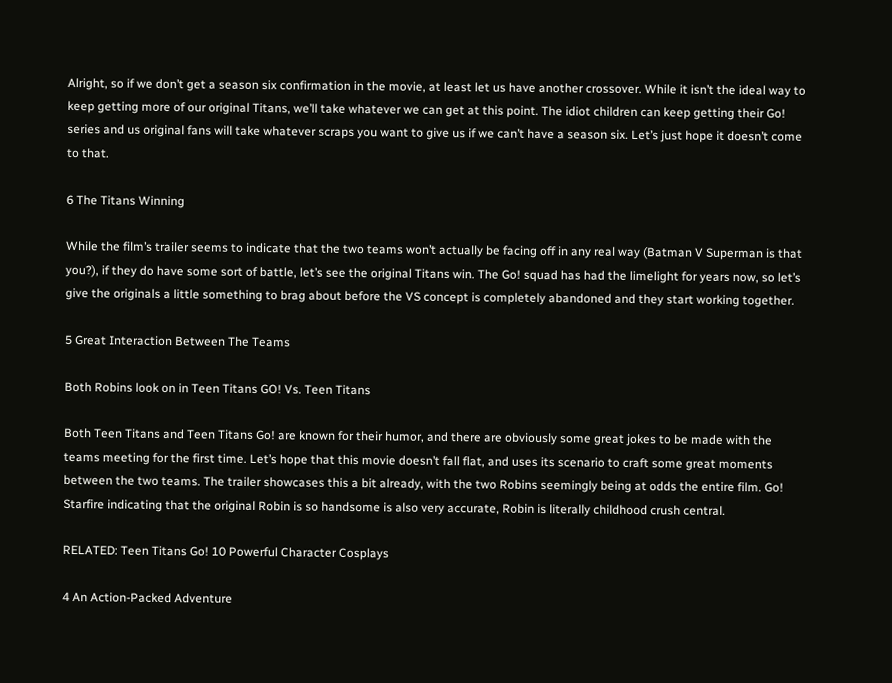Alright, so if we don’t get a season six confirmation in the movie, at least let us have another crossover. While it isn’t the ideal way to keep getting more of our original Titans, we’ll take whatever we can get at this point. The idiot children can keep getting their Go! series and us original fans will take whatever scraps you want to give us if we can’t have a season six. Let’s just hope it doesn’t come to that.

6 The Titans Winning

While the film’s trailer seems to indicate that the two teams won’t actually be facing off in any real way (Batman V Superman is that you?), if they do have some sort of battle, let’s see the original Titans win. The Go! squad has had the limelight for years now, so let’s give the originals a little something to brag about before the VS concept is completely abandoned and they start working together.

5 Great Interaction Between The Teams

Both Robins look on in Teen Titans GO! Vs. Teen Titans

Both Teen Titans and Teen Titans Go! are known for their humor, and there are obviously some great jokes to be made with the teams meeting for the first time. Let’s hope that this movie doesn’t fall flat, and uses its scenario to craft some great moments between the two teams. The trailer showcases this a bit already, with the two Robins seemingly being at odds the entire film. Go! Starfire indicating that the original Robin is so handsome is also very accurate, Robin is literally childhood crush central.

RELATED: Teen Titans Go! 10 Powerful Character Cosplays

4 An Action-Packed Adventure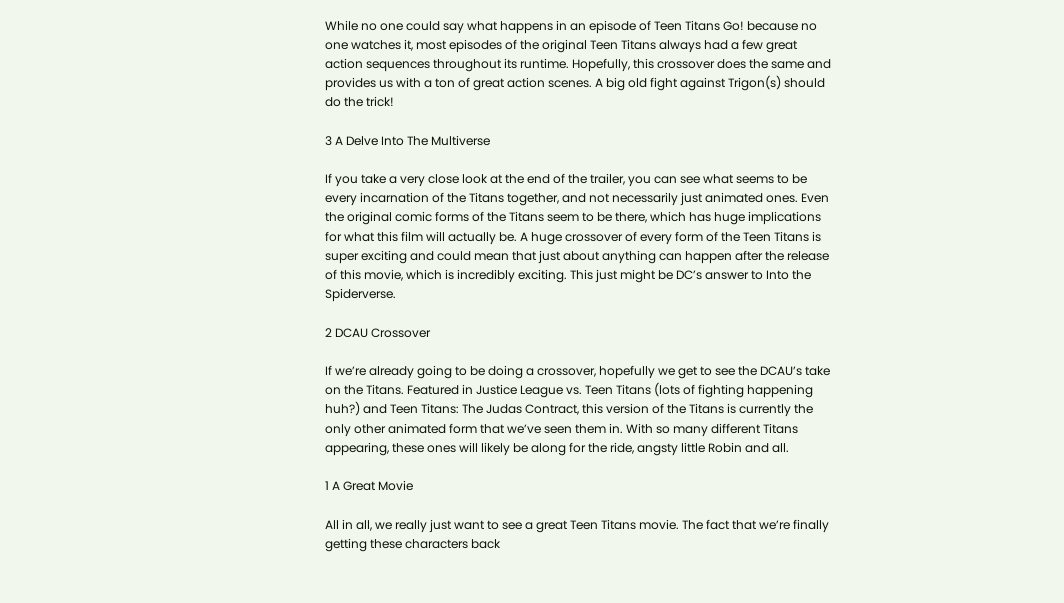While no one could say what happens in an episode of Teen Titans Go! because no one watches it, most episodes of the original Teen Titans always had a few great action sequences throughout its runtime. Hopefully, this crossover does the same and provides us with a ton of great action scenes. A big old fight against Trigon(s) should do the trick!

3 A Delve Into The Multiverse

If you take a very close look at the end of the trailer, you can see what seems to be every incarnation of the Titans together, and not necessarily just animated ones. Even the original comic forms of the Titans seem to be there, which has huge implications for what this film will actually be. A huge crossover of every form of the Teen Titans is super exciting and could mean that just about anything can happen after the release of this movie, which is incredibly exciting. This just might be DC’s answer to Into the Spiderverse.

2 DCAU Crossover

If we’re already going to be doing a crossover, hopefully we get to see the DCAU’s take on the Titans. Featured in Justice League vs. Teen Titans (lots of fighting happening huh?) and Teen Titans: The Judas Contract, this version of the Titans is currently the only other animated form that we’ve seen them in. With so many different Titans appearing, these ones will likely be along for the ride, angsty little Robin and all.

1 A Great Movie

All in all, we really just want to see a great Teen Titans movie. The fact that we’re finally getting these characters back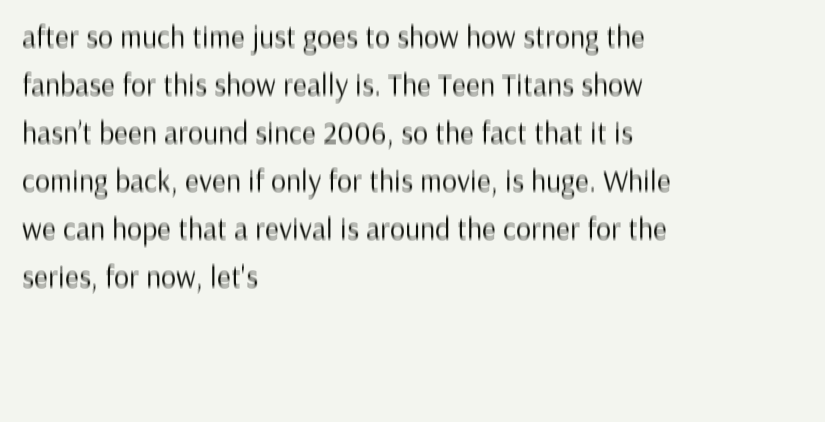after so much time just goes to show how strong the fanbase for this show really is. The Teen Titans show hasn’t been around since 2006, so the fact that it is coming back, even if only for this movie, is huge. While we can hope that a revival is around the corner for the series, for now, let's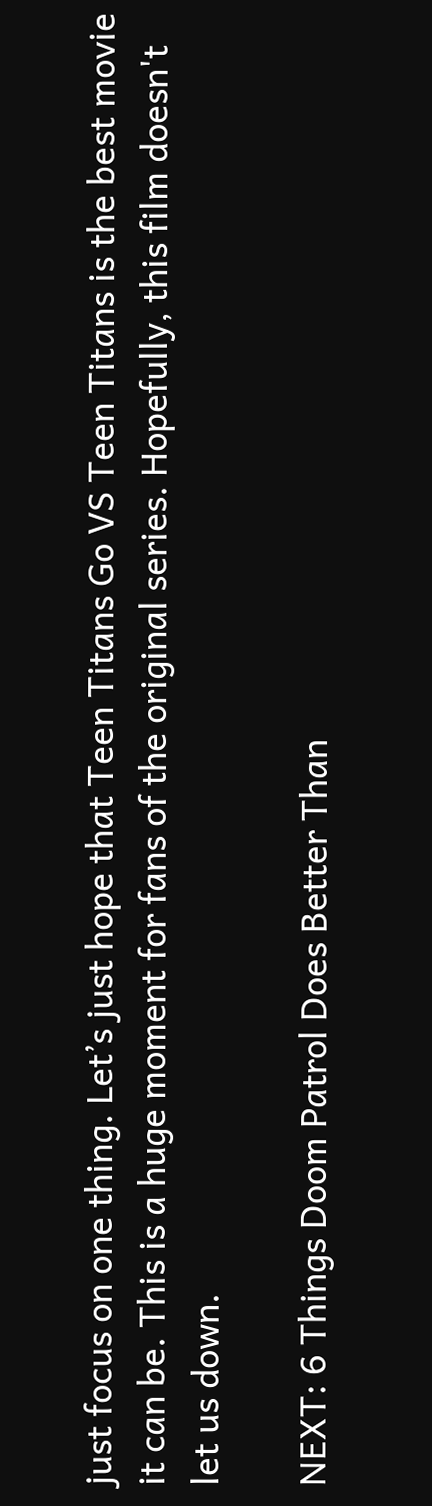just focus on one thing. Let’s just hope that Teen Titans Go VS Teen Titans is the best movie it can be. This is a huge moment for fans of the original series. Hopefully, this film doesn't let us down.

NEXT: 6 Things Doom Patrol Does Better Than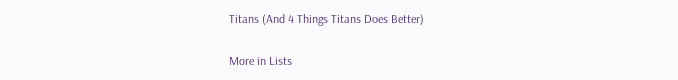Titans (And 4 Things Titans Does Better)

More in Lists